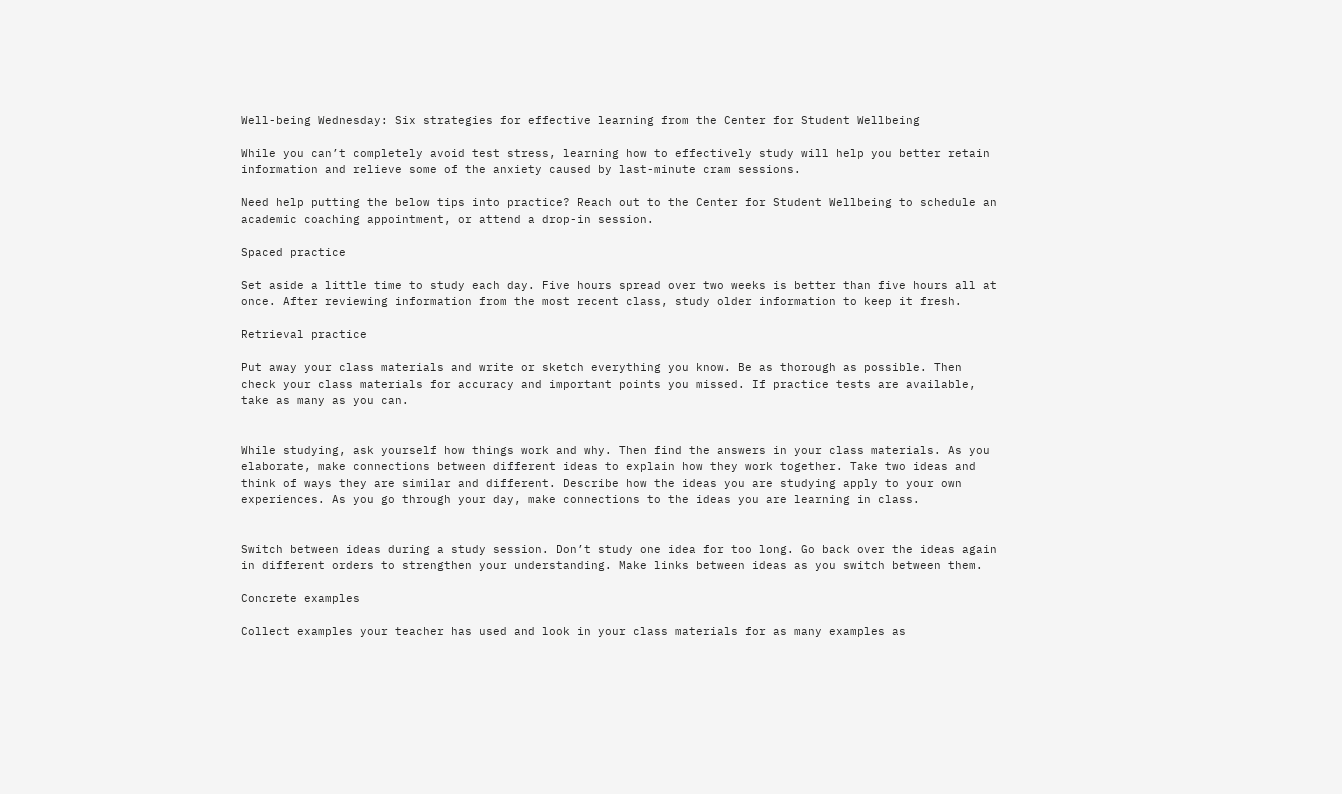Well-being Wednesday: Six strategies for effective learning from the Center for Student Wellbeing

While you can’t completely avoid test stress, learning how to effectively study will help you better retain information and relieve some of the anxiety caused by last-minute cram sessions.

Need help putting the below tips into practice? Reach out to the Center for Student Wellbeing to schedule an academic coaching appointment, or attend a drop-in session.

Spaced practice

Set aside a little time to study each day. Five hours spread over two weeks is better than five hours all at once. After reviewing information from the most recent class, study older information to keep it fresh.

Retrieval practice

Put away your class materials and write or sketch everything you know. Be as thorough as possible. Then check your class materials for accuracy and important points you missed. If practice tests are available, take as many as you can.


While studying, ask yourself how things work and why. Then find the answers in your class materials. As you elaborate, make connections between different ideas to explain how they work together. Take two ideas and think of ways they are similar and different. Describe how the ideas you are studying apply to your own experiences. As you go through your day, make connections to the ideas you are learning in class.


Switch between ideas during a study session. Don’t study one idea for too long. Go back over the ideas again in different orders to strengthen your understanding. Make links between ideas as you switch between them.

Concrete examples

Collect examples your teacher has used and look in your class materials for as many examples as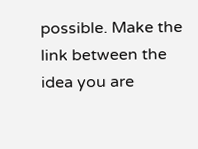possible. Make the link between the idea you are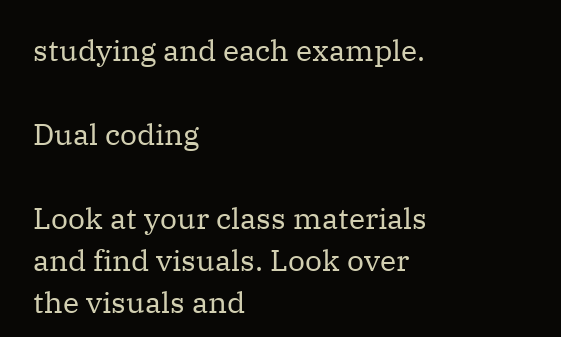studying and each example.

Dual coding

Look at your class materials and find visuals. Look over the visuals and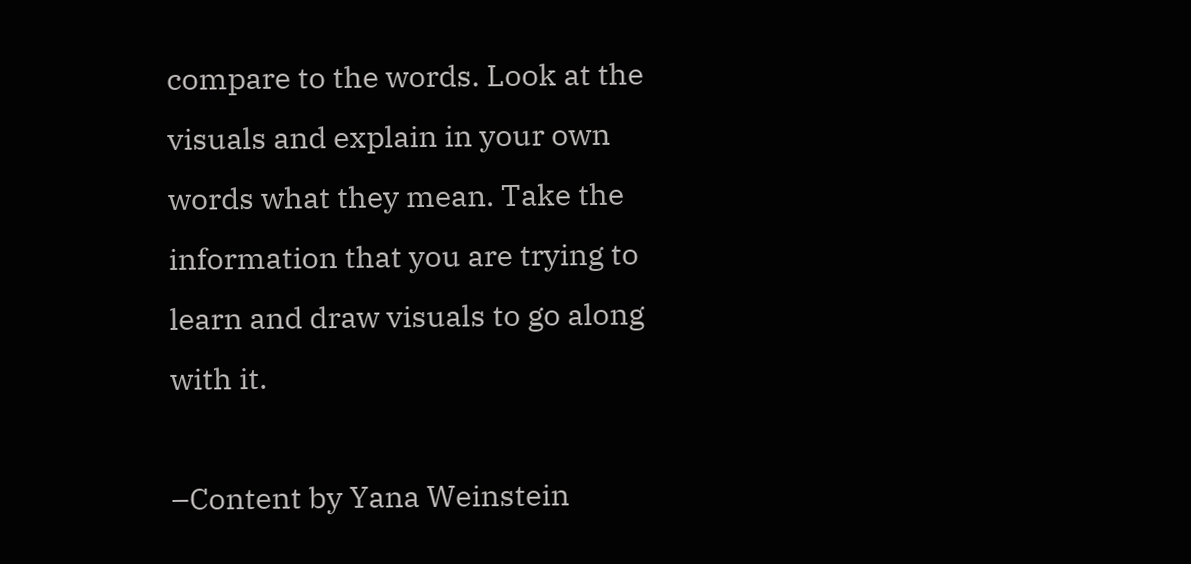compare to the words. Look at the visuals and explain in your own words what they mean. Take the information that you are trying to learn and draw visuals to go along with it.

–Content by Yana Weinstein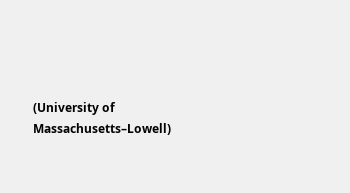(University of Massachusetts–Lowell)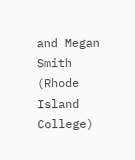and Megan Smith (Rhode Island College)